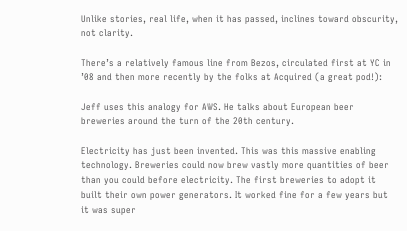Unlike stories, real life, when it has passed, inclines toward obscurity, not clarity.

There’s a relatively famous line from Bezos, circulated first at YC in ’08 and then more recently by the folks at Acquired (a great pod!):

Jeff uses this analogy for AWS. He talks about European beer breweries around the turn of the 20th century.

Electricity has just been invented. This was this massive enabling technology. Breweries could now brew vastly more quantities of beer than you could before electricity. The first breweries to adopt it built their own power generators. It worked fine for a few years but it was super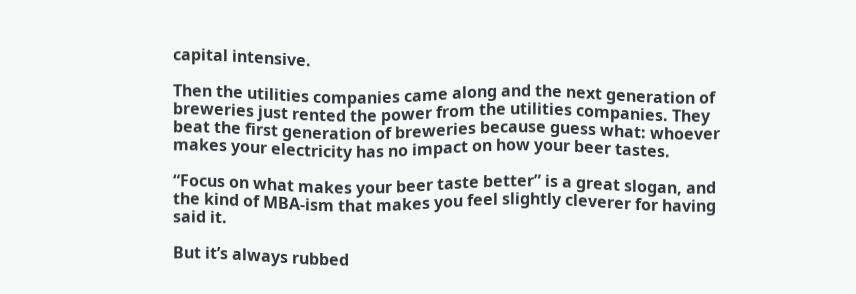capital intensive.

Then the utilities companies came along and the next generation of breweries just rented the power from the utilities companies. They beat the first generation of breweries because guess what: whoever makes your electricity has no impact on how your beer tastes.

“Focus on what makes your beer taste better” is a great slogan, and the kind of MBA-ism that makes you feel slightly cleverer for having said it.

But it’s always rubbed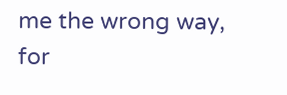me the wrong way, for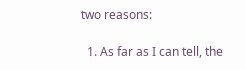two reasons:

  1. As far as I can tell, the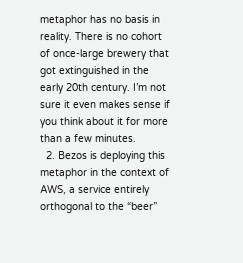metaphor has no basis in reality. There is no cohort of once-large brewery that got extinguished in the early 20th century. I’m not sure it even makes sense if you think about it for more than a few minutes.
  2. Bezos is deploying this metaphor in the context of AWS, a service entirely orthogonal to the “beer”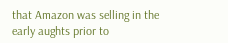that Amazon was selling in the early aughts prior to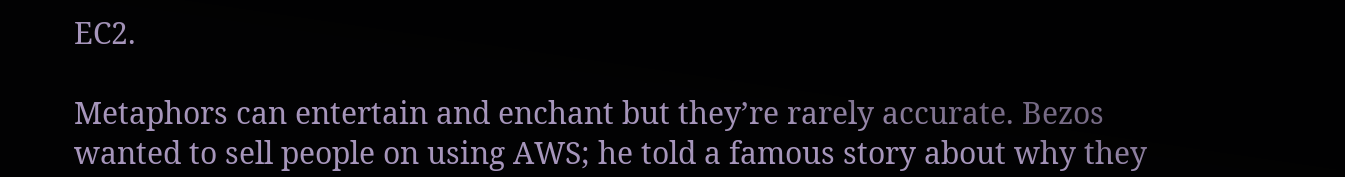EC2.

Metaphors can entertain and enchant but they’re rarely accurate. Bezos wanted to sell people on using AWS; he told a famous story about why they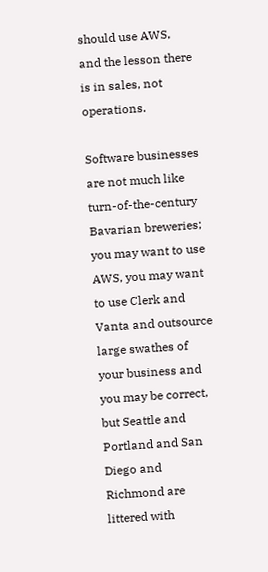should use AWS, and the lesson there is in sales, not operations.

Software businesses are not much like turn-of-the-century Bavarian breweries; you may want to use AWS, you may want to use Clerk and Vanta and outsource large swathes of your business and you may be correct, but Seattle and Portland and San Diego and Richmond are littered with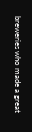breweries who made a great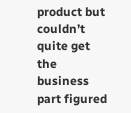product but couldn’t quite get the business part figured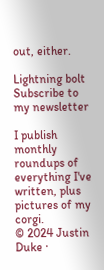out, either.

Lightning bolt
Subscribe to my newsletter

I publish monthly roundups of everything I've written, plus pictures of my corgi.
© 2024 Justin Duke ·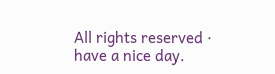All rights reserved · have a nice day.